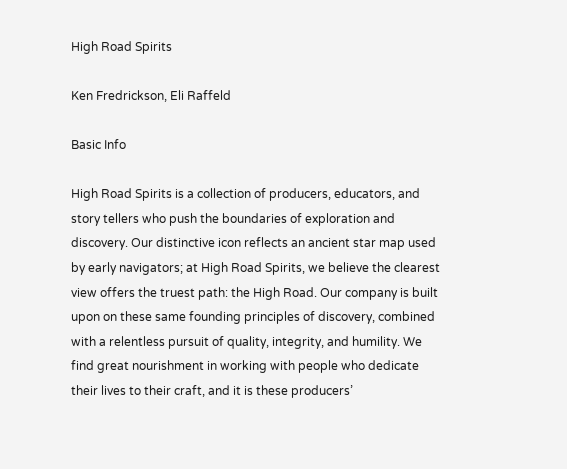High Road Spirits

Ken Fredrickson, Eli Raffeld

Basic Info

High Road Spirits is a collection of producers, educators, and story tellers who push the boundaries of exploration and discovery. Our distinctive icon reflects an ancient star map used by early navigators; at High Road Spirits, we believe the clearest view offers the truest path: the High Road. Our company is built upon on these same founding principles of discovery, combined with a relentless pursuit of quality, integrity, and humility. We find great nourishment in working with people who dedicate their lives to their craft, and it is these producers’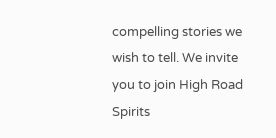compelling stories we wish to tell. We invite you to join High Road Spirits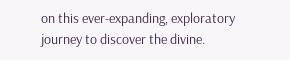on this ever-expanding, exploratory journey to discover the divine.